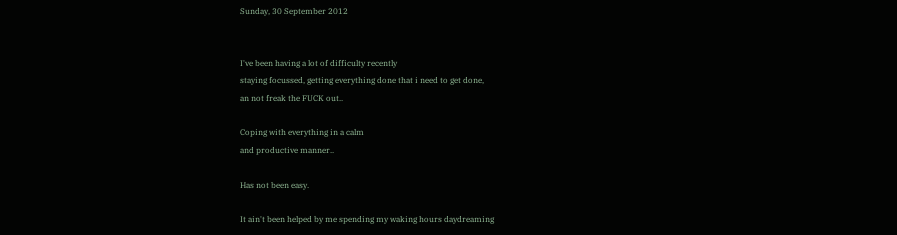Sunday, 30 September 2012


I've been having a lot of difficulty recently
staying focussed, getting everything done that i need to get done,
an not freak the FUCK out..

Coping with everything in a calm
and productive manner..

Has not been easy.

It ain't been helped by me spending my waking hours daydreaming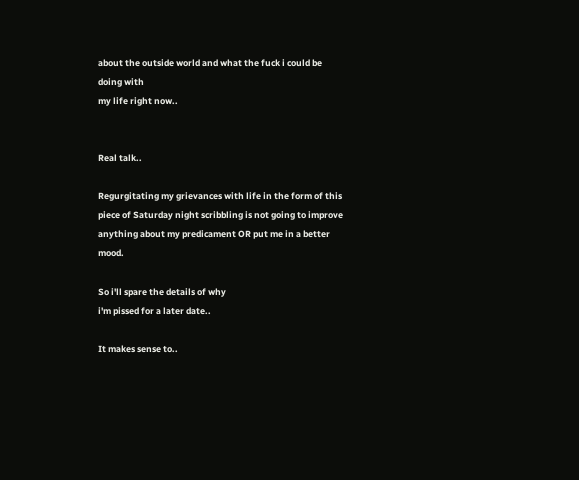about the outside world and what the fuck i could be doing with
my life right now..


Real talk..

Regurgitating my grievances with life in the form of this
piece of Saturday night scribbling is not going to improve
anything about my predicament OR put me in a better mood.

So i'll spare the details of why
i'm pissed for a later date..

It makes sense to..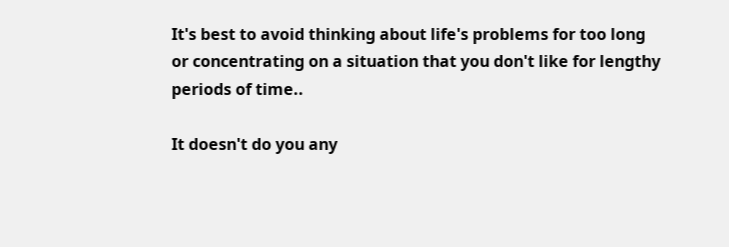It's best to avoid thinking about life's problems for too long
or concentrating on a situation that you don't like for lengthy
periods of time..

It doesn't do you any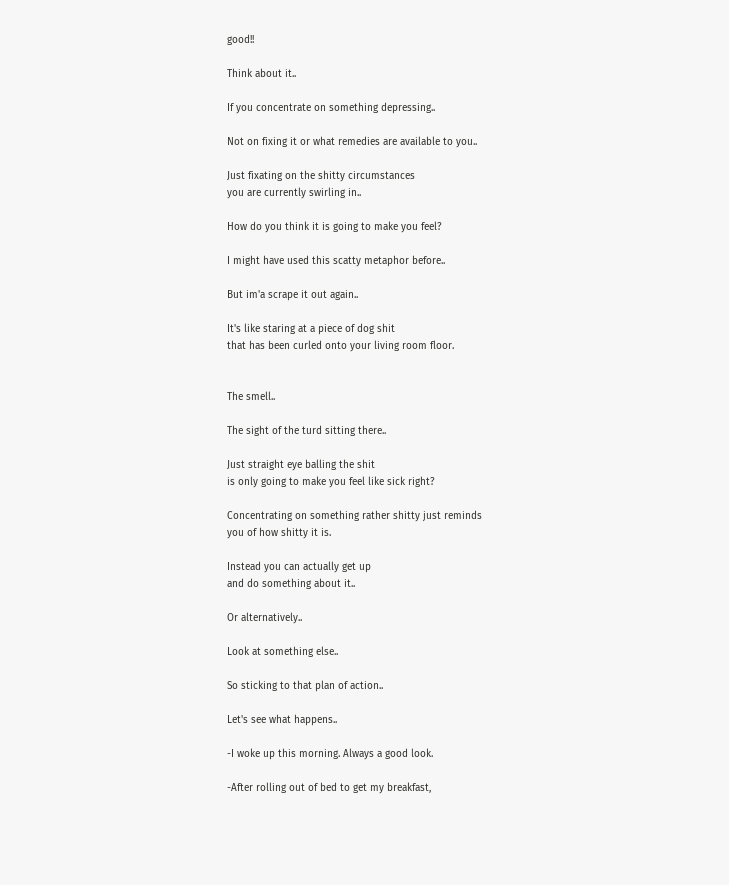good!!

Think about it..

If you concentrate on something depressing..

Not on fixing it or what remedies are available to you..

Just fixating on the shitty circumstances
you are currently swirling in..

How do you think it is going to make you feel?

I might have used this scatty metaphor before..

But im'a scrape it out again..

It's like staring at a piece of dog shit
that has been curled onto your living room floor.


The smell..

The sight of the turd sitting there..

Just straight eye balling the shit
is only going to make you feel like sick right?

Concentrating on something rather shitty just reminds
you of how shitty it is.

Instead you can actually get up
and do something about it..

Or alternatively..

Look at something else..

So sticking to that plan of action..

Let's see what happens..

-I woke up this morning. Always a good look.

-After rolling out of bed to get my breakfast,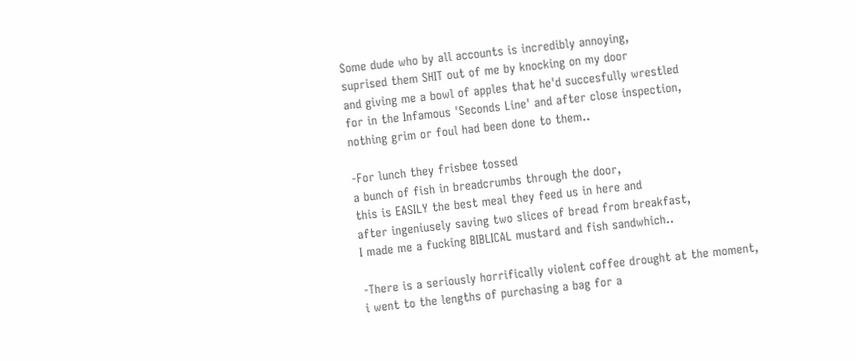Some dude who by all accounts is incredibly annoying,
suprised them SHIT out of me by knocking on my door
and giving me a bowl of apples that he'd succesfully wrestled
for in the Infamous 'Seconds Line' and after close inspection,
nothing grim or foul had been done to them..

-For lunch they frisbee tossed
a bunch of fish in breadcrumbs through the door,
this is EASILY the best meal they feed us in here and
after ingeniusely saving two slices of bread from breakfast,
I made me a fucking BIBLICAL mustard and fish sandwhich..

-There is a seriously horrifically violent coffee drought at the moment,
i went to the lengths of purchasing a bag for a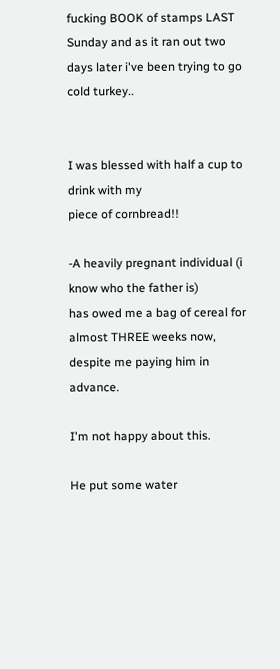fucking BOOK of stamps LAST
Sunday and as it ran out two days later i've been trying to go cold turkey..


I was blessed with half a cup to drink with my
piece of cornbread!!

-A heavily pregnant individual (i know who the father is)
has owed me a bag of cereal for almost THREE weeks now,
despite me paying him in advance.

I'm not happy about this.

He put some water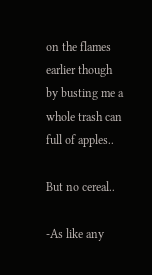on the flames earlier though
by busting me a whole trash can full of apples..

But no cereal..

-As like any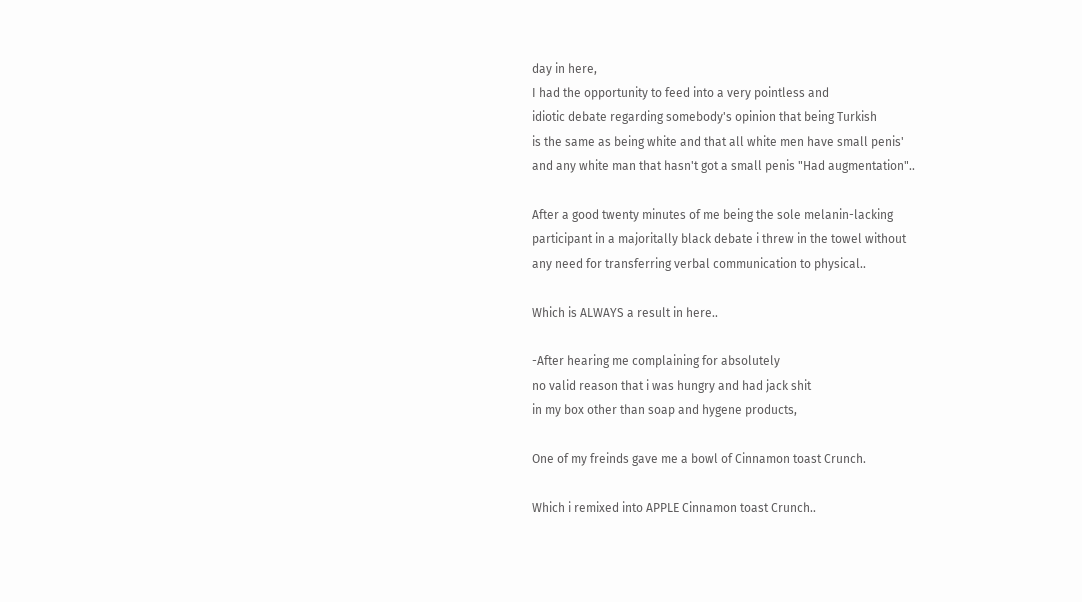day in here,
I had the opportunity to feed into a very pointless and
idiotic debate regarding somebody's opinion that being Turkish
is the same as being white and that all white men have small penis'
and any white man that hasn't got a small penis "Had augmentation"..

After a good twenty minutes of me being the sole melanin-lacking
participant in a majoritally black debate i threw in the towel without
any need for transferring verbal communication to physical..

Which is ALWAYS a result in here..

-After hearing me complaining for absolutely
no valid reason that i was hungry and had jack shit
in my box other than soap and hygene products,

One of my freinds gave me a bowl of Cinnamon toast Crunch.

Which i remixed into APPLE Cinnamon toast Crunch..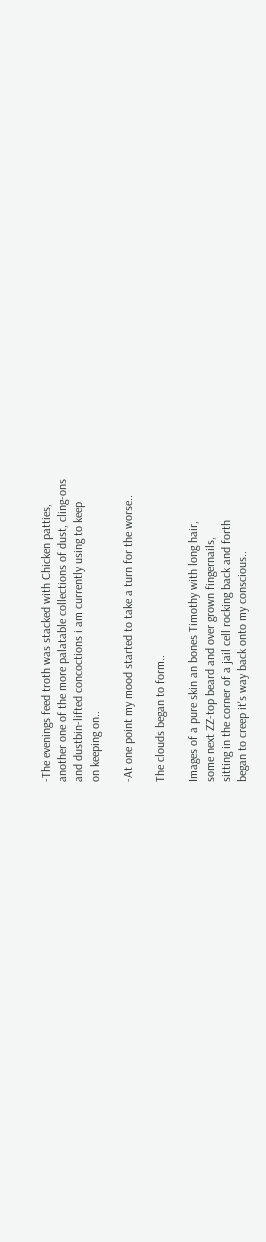-The evenings feed troth was stacked with Chicken patties,
another one of the more palatable collections of dust, cling-ons
and dustbin-lifted concoctions i am currently using to keep
on keeping on..

-At one point my mood started to take a turn for the worse..

The clouds began to form..

Images of a pure skin an bones Timothy with long hair,
some next ZZ-top beard and over grown fingernails,
sitting in the corner of a jail cell rocking back and forth
began to creep it's way back onto my conscious..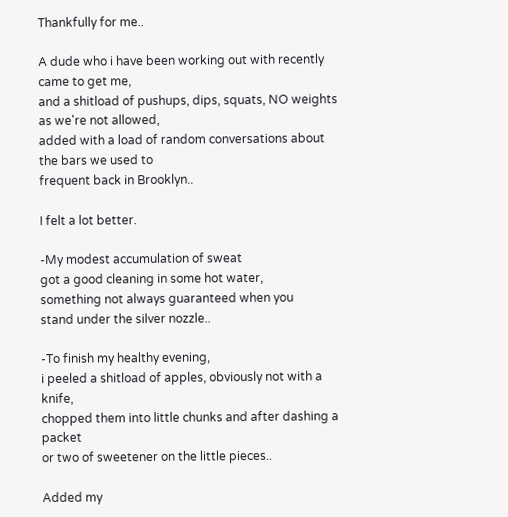Thankfully for me..

A dude who i have been working out with recently came to get me,
and a shitload of pushups, dips, squats, NO weights as we're not allowed,
added with a load of random conversations about the bars we used to
frequent back in Brooklyn..

I felt a lot better.

-My modest accumulation of sweat
got a good cleaning in some hot water,
something not always guaranteed when you
stand under the silver nozzle..

-To finish my healthy evening,
i peeled a shitload of apples, obviously not with a knife,
chopped them into little chunks and after dashing a packet
or two of sweetener on the little pieces..

Added my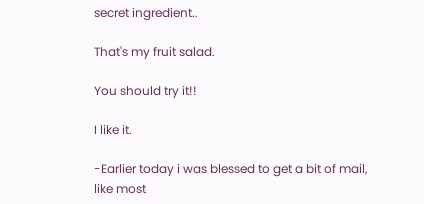secret ingredient..

That's my fruit salad.

You should try it!!

I like it.

-Earlier today i was blessed to get a bit of mail,
like most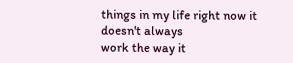things in my life right now it doesn't always
work the way it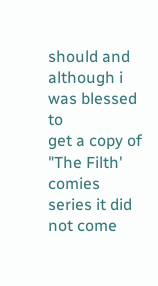should and although i was blessed to
get a copy of "The Filth' comies series it did not come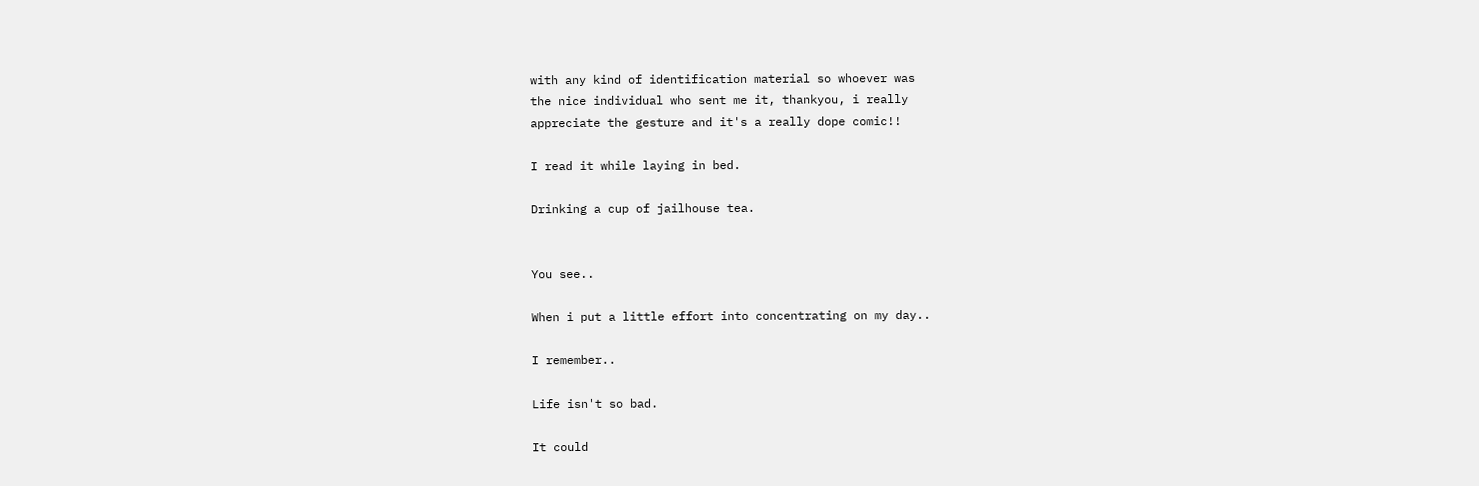with any kind of identification material so whoever was
the nice individual who sent me it, thankyou, i really
appreciate the gesture and it's a really dope comic!!

I read it while laying in bed.

Drinking a cup of jailhouse tea.


You see..

When i put a little effort into concentrating on my day..

I remember..

Life isn't so bad.

It could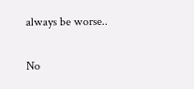always be worse..

No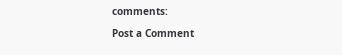comments:

Post a Comment